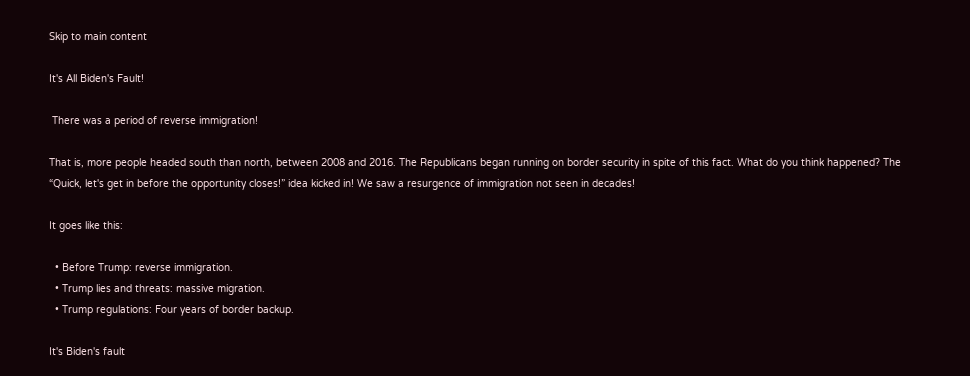Skip to main content

It's All Biden's Fault!

 There was a period of reverse immigration!

That is, more people headed south than north, between 2008 and 2016. The Republicans began running on border security in spite of this fact. What do you think happened? The “Quick, let's get in before the opportunity closes!” idea kicked in! We saw a resurgence of immigration not seen in decades!

It goes like this:

  • Before Trump: reverse immigration.
  • Trump lies and threats: massive migration.
  • Trump regulations: Four years of border backup.

It's Biden's fault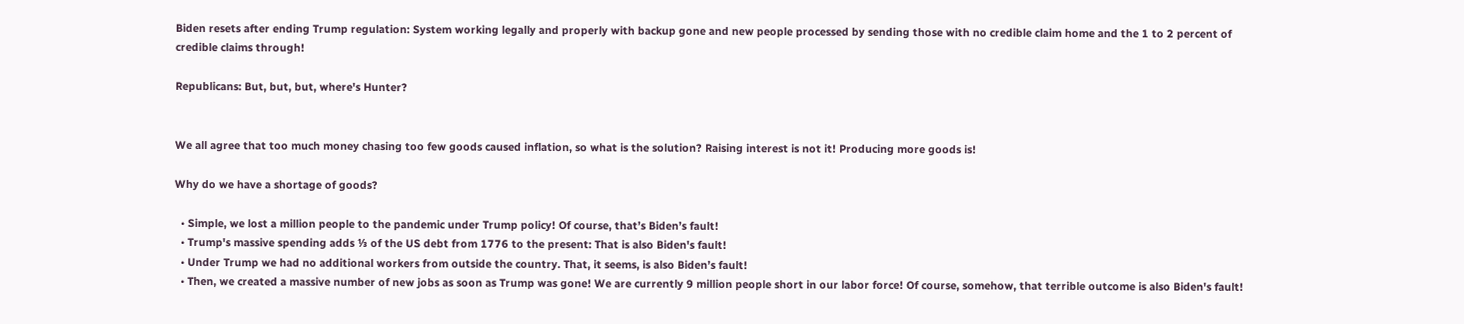Biden resets after ending Trump regulation: System working legally and properly with backup gone and new people processed by sending those with no credible claim home and the 1 to 2 percent of credible claims through!

Republicans: But, but, but, where's Hunter?


We all agree that too much money chasing too few goods caused inflation, so what is the solution? Raising interest is not it! Producing more goods is!

Why do we have a shortage of goods?

  • Simple, we lost a million people to the pandemic under Trump policy! Of course, that’s Biden’s fault!
  • Trump's massive spending adds ⅓ of the US debt from 1776 to the present: That is also Biden's fault!
  • Under Trump we had no additional workers from outside the country. That, it seems, is also Biden’s fault!
  • Then, we created a massive number of new jobs as soon as Trump was gone! We are currently 9 million people short in our labor force! Of course, somehow, that terrible outcome is also Biden's fault!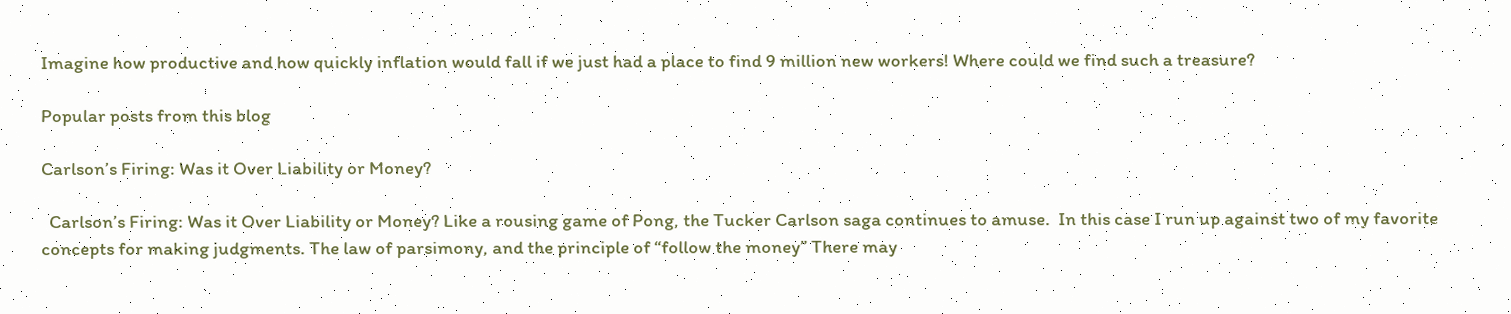Imagine how productive and how quickly inflation would fall if we just had a place to find 9 million new workers! Where could we find such a treasure?

Popular posts from this blog

Carlson’s Firing: Was it Over Liability or Money?

  Carlson’s Firing: Was it Over Liability or Money? Like a rousing game of Pong, the Tucker Carlson saga continues to amuse.  In this case I run up against two of my favorite concepts for making judgments. The law of parsimony, and the principle of “follow the money” There may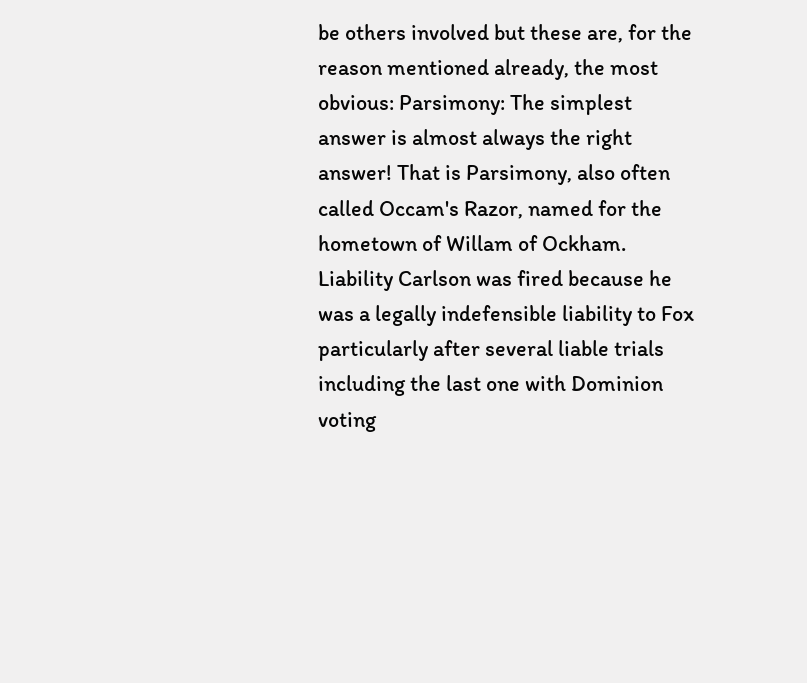be others involved but these are, for the reason mentioned already, the most obvious: Parsimony: The simplest answer is almost always the right answer! That is Parsimony, also often called Occam's Razor, named for the hometown of Willam of Ockham.  Liability Carlson was fired because he was a legally indefensible liability to Fox particularly after several liable trials including the last one with Dominion voting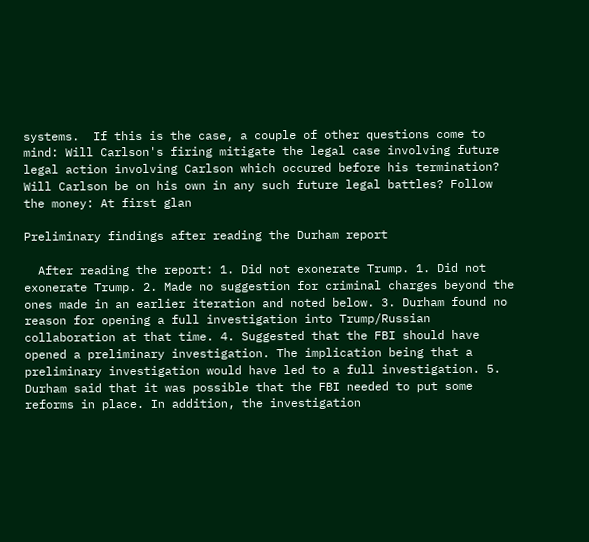systems.  If this is the case, a couple of other questions come to mind: Will Carlson's firing mitigate the legal case involving future legal action involving Carlson which occured before his termination? Will Carlson be on his own in any such future legal battles? Follow the money: At first glan

Preliminary findings after reading the Durham report

  After reading the report: 1. Did not exonerate Trump. 1. Did not exonerate Trump. 2. Made no suggestion for criminal charges beyond the ones made in an earlier iteration and noted below. 3. Durham found no reason for opening a full investigation into Trump/Russian collaboration at that time. 4. Suggested that the FBI should have opened a preliminary investigation. The implication being that a preliminary investigation would have led to a full investigation. 5. Durham said that it was possible that the FBI needed to put some reforms in place. In addition, the investigation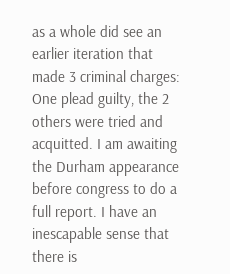as a whole did see an earlier iteration that made 3 criminal charges: One plead guilty, the 2 others were tried and acquitted. I am awaiting the Durham appearance before congress to do a full report. I have an inescapable sense that there is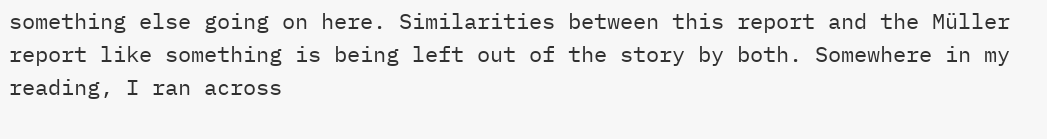something else going on here. Similarities between this report and the Müller report like something is being left out of the story by both. Somewhere in my reading, I ran across